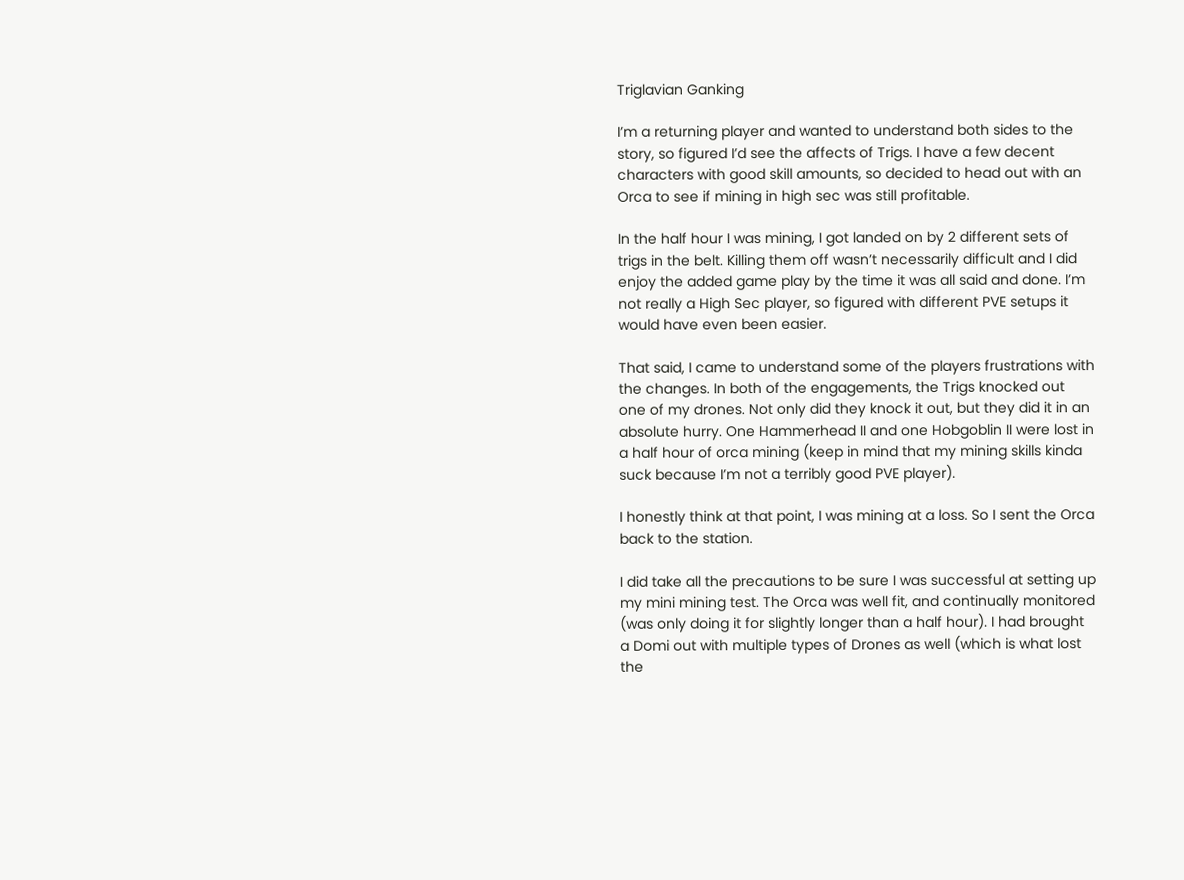Triglavian Ganking

I’m a returning player and wanted to understand both sides to the story, so figured I’d see the affects of Trigs. I have a few decent characters with good skill amounts, so decided to head out with an Orca to see if mining in high sec was still profitable.

In the half hour I was mining, I got landed on by 2 different sets of trigs in the belt. Killing them off wasn’t necessarily difficult and I did enjoy the added game play by the time it was all said and done. I’m not really a High Sec player, so figured with different PVE setups it would have even been easier.

That said, I came to understand some of the players frustrations with the changes. In both of the engagements, the Trigs knocked out one of my drones. Not only did they knock it out, but they did it in an absolute hurry. One Hammerhead II and one Hobgoblin II were lost in a half hour of orca mining (keep in mind that my mining skills kinda suck because I’m not a terribly good PVE player).

I honestly think at that point, I was mining at a loss. So I sent the Orca back to the station.

I did take all the precautions to be sure I was successful at setting up my mini mining test. The Orca was well fit, and continually monitored (was only doing it for slightly longer than a half hour). I had brought a Domi out with multiple types of Drones as well (which is what lost the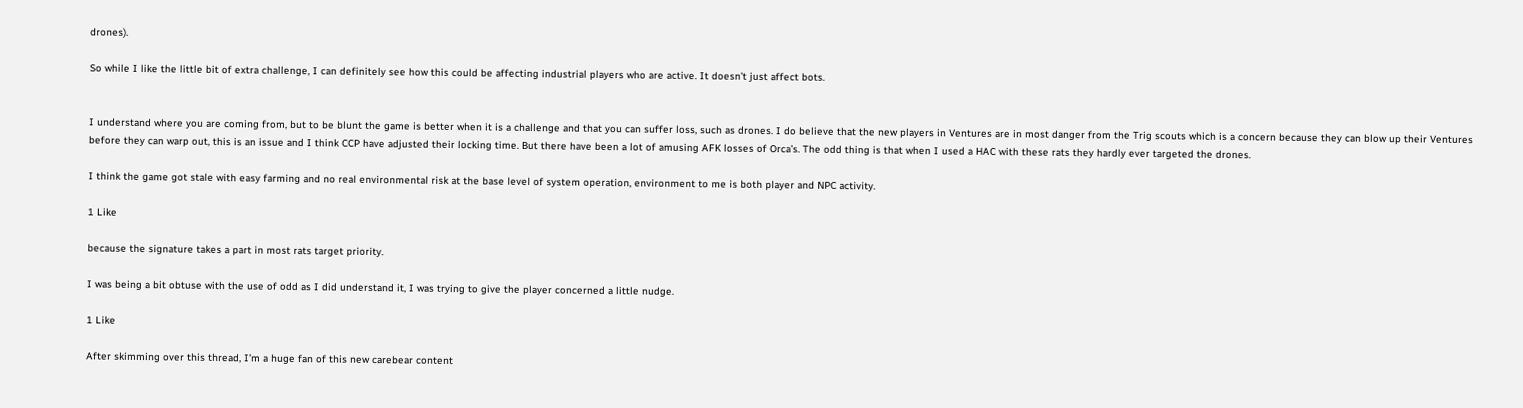drones).

So while I like the little bit of extra challenge, I can definitely see how this could be affecting industrial players who are active. It doesn’t just affect bots.


I understand where you are coming from, but to be blunt the game is better when it is a challenge and that you can suffer loss, such as drones. I do believe that the new players in Ventures are in most danger from the Trig scouts which is a concern because they can blow up their Ventures before they can warp out, this is an issue and I think CCP have adjusted their locking time. But there have been a lot of amusing AFK losses of Orca’s. The odd thing is that when I used a HAC with these rats they hardly ever targeted the drones.

I think the game got stale with easy farming and no real environmental risk at the base level of system operation, environment to me is both player and NPC activity.

1 Like

because the signature takes a part in most rats target priority.

I was being a bit obtuse with the use of odd as I did understand it, I was trying to give the player concerned a little nudge.

1 Like

After skimming over this thread, I’m a huge fan of this new carebear content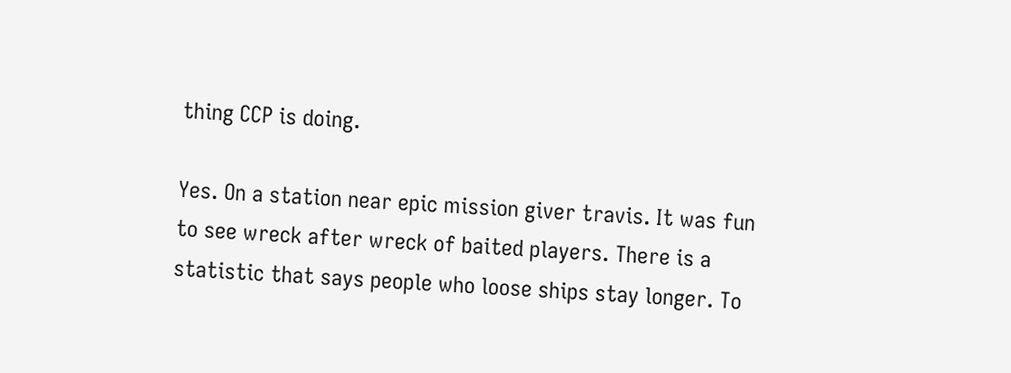thing CCP is doing.

Yes. On a station near epic mission giver travis. It was fun to see wreck after wreck of baited players. There is a statistic that says people who loose ships stay longer. To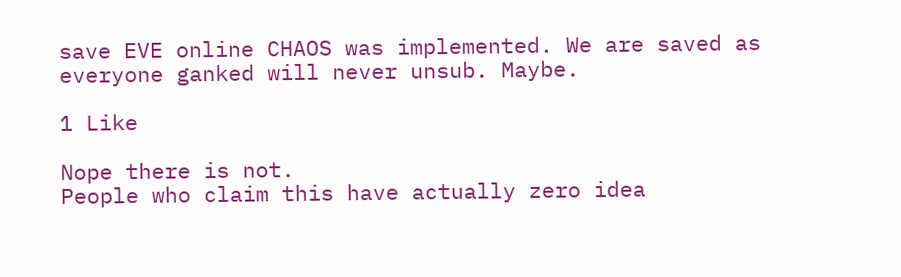save EVE online CHAOS was implemented. We are saved as everyone ganked will never unsub. Maybe.

1 Like

Nope there is not.
People who claim this have actually zero idea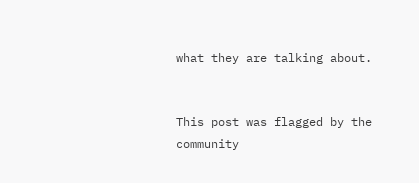what they are talking about.


This post was flagged by the community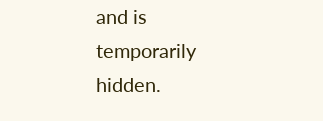and is temporarily hidden.